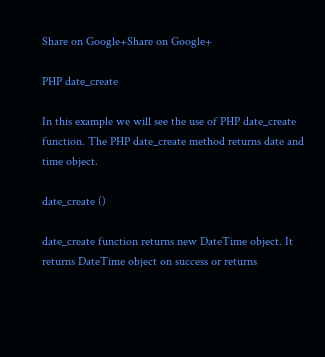Share on Google+Share on Google+

PHP date_create

In this example we will see the use of PHP date_create function. The PHP date_create method returns date and time object.

date_create ()

date_create function returns new DateTime object. It returns DateTime object on success or returns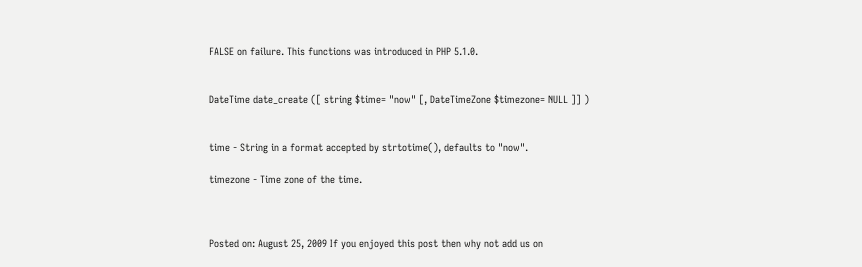FALSE on failure. This functions was introduced in PHP 5.1.0.


DateTime date_create ([ string $time= "now" [, DateTimeZone $timezone= NULL ]] )


time - String in a format accepted by strtotime(), defaults to "now".

timezone - Time zone of the time.



Posted on: August 25, 2009 If you enjoyed this post then why not add us on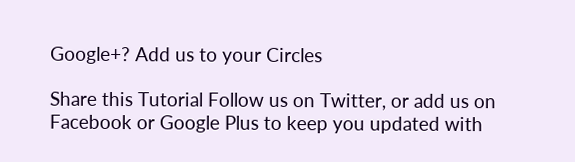Google+? Add us to your Circles

Share this Tutorial Follow us on Twitter, or add us on Facebook or Google Plus to keep you updated with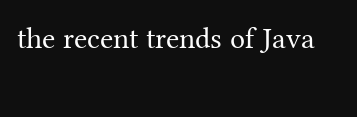the recent trends of Java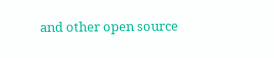and other open source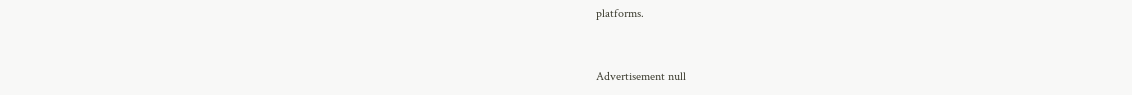platforms.


Advertisement null